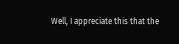Well, I appreciate this that the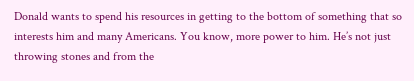Donald wants to spend his resources in getting to the bottom of something that so interests him and many Americans. You know, more power to him. He’s not just throwing stones and from the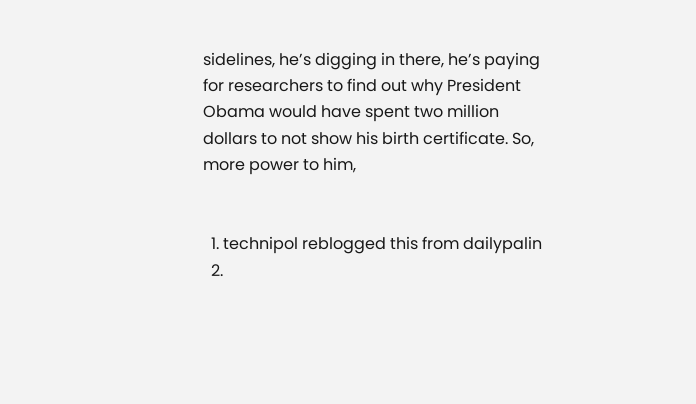sidelines, he’s digging in there, he’s paying for researchers to find out why President Obama would have spent two million dollars to not show his birth certificate. So, more power to him,


  1. technipol reblogged this from dailypalin
  2.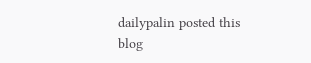dailypalin posted this
blog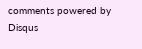comments powered by Disqus